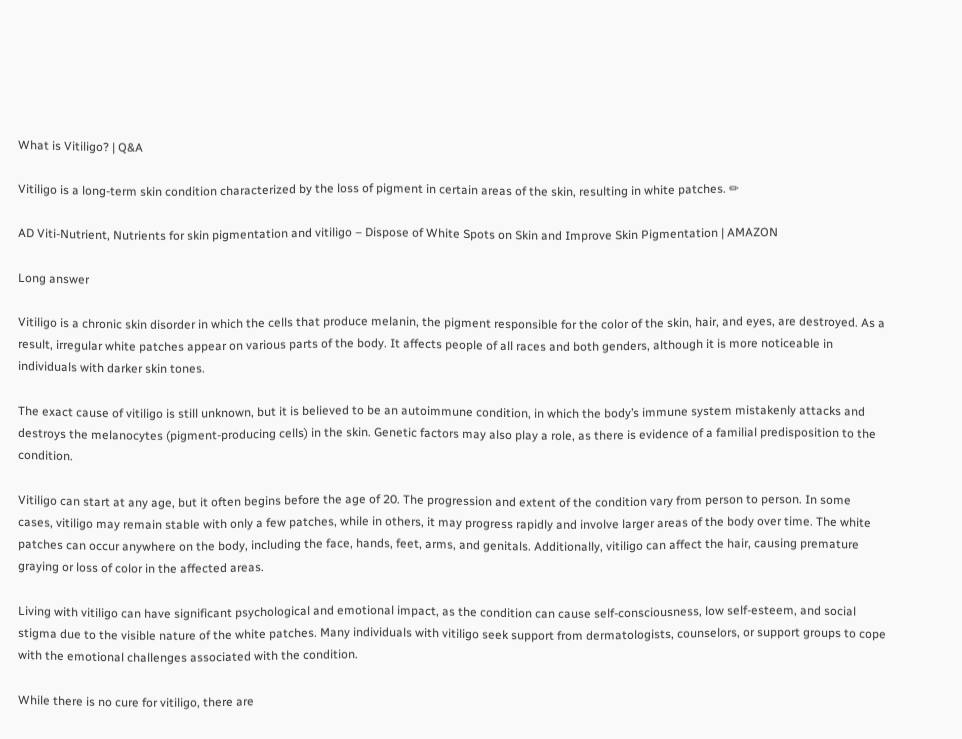What is Vitiligo? | Q&A

Vitiligo is a long-term skin condition characterized by the loss of pigment in certain areas of the skin, resulting in white patches. ✏

AD Viti-Nutrient, Nutrients for skin pigmentation and vitiligo – Dispose of White Spots on Skin and Improve Skin Pigmentation | AMAZON

Long answer

Vitiligo is a chronic skin disorder in which the cells that produce melanin, the pigment responsible for the color of the skin, hair, and eyes, are destroyed. As a result, irregular white patches appear on various parts of the body. It affects people of all races and both genders, although it is more noticeable in individuals with darker skin tones.

The exact cause of vitiligo is still unknown, but it is believed to be an autoimmune condition, in which the body’s immune system mistakenly attacks and destroys the melanocytes (pigment-producing cells) in the skin. Genetic factors may also play a role, as there is evidence of a familial predisposition to the condition.

Vitiligo can start at any age, but it often begins before the age of 20. The progression and extent of the condition vary from person to person. In some cases, vitiligo may remain stable with only a few patches, while in others, it may progress rapidly and involve larger areas of the body over time. The white patches can occur anywhere on the body, including the face, hands, feet, arms, and genitals. Additionally, vitiligo can affect the hair, causing premature graying or loss of color in the affected areas.

Living with vitiligo can have significant psychological and emotional impact, as the condition can cause self-consciousness, low self-esteem, and social stigma due to the visible nature of the white patches. Many individuals with vitiligo seek support from dermatologists, counselors, or support groups to cope with the emotional challenges associated with the condition.

While there is no cure for vitiligo, there are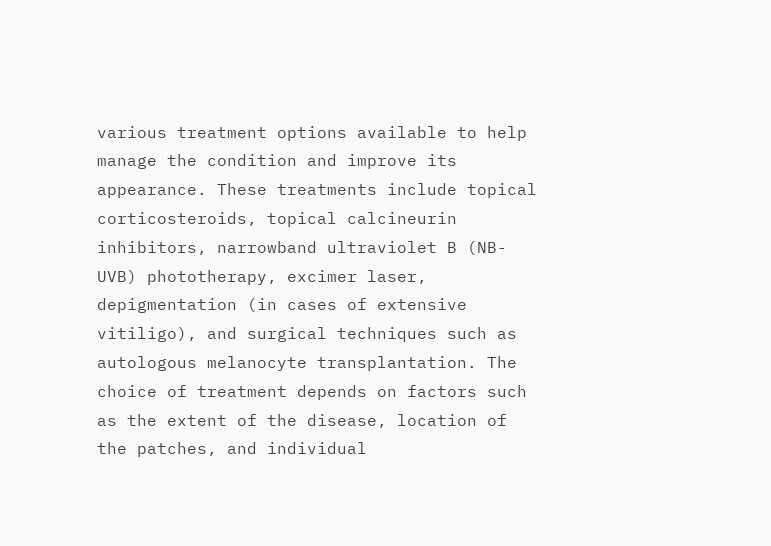various treatment options available to help manage the condition and improve its appearance. These treatments include topical corticosteroids, topical calcineurin inhibitors, narrowband ultraviolet B (NB-UVB) phototherapy, excimer laser, depigmentation (in cases of extensive vitiligo), and surgical techniques such as autologous melanocyte transplantation. The choice of treatment depends on factors such as the extent of the disease, location of the patches, and individual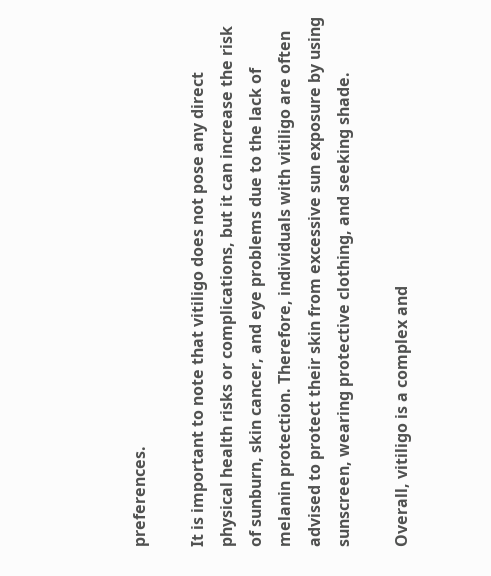preferences.

It is important to note that vitiligo does not pose any direct physical health risks or complications, but it can increase the risk of sunburn, skin cancer, and eye problems due to the lack of melanin protection. Therefore, individuals with vitiligo are often advised to protect their skin from excessive sun exposure by using sunscreen, wearing protective clothing, and seeking shade.

Overall, vitiligo is a complex and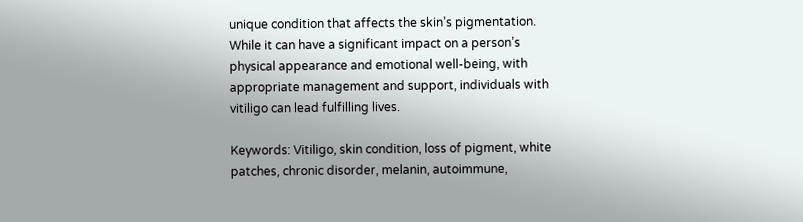unique condition that affects the skin’s pigmentation. While it can have a significant impact on a person’s physical appearance and emotional well-being, with appropriate management and support, individuals with vitiligo can lead fulfilling lives.

Keywords: Vitiligo, skin condition, loss of pigment, white patches, chronic disorder, melanin, autoimmune,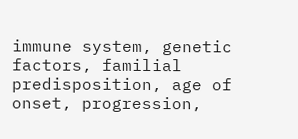immune system, genetic factors, familial predisposition, age of onset, progression,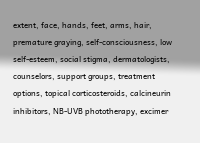extent, face, hands, feet, arms, hair, premature graying, self-consciousness, low self-esteem, social stigma, dermatologists, counselors, support groups, treatment options, topical corticosteroids, calcineurin inhibitors, NB-UVB phototherapy, excimer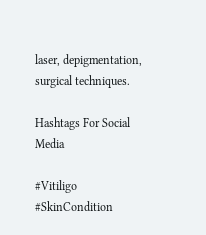laser, depigmentation, surgical techniques.

Hashtags For Social Media

#Vitiligo #SkinCondition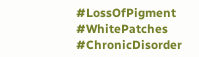#LossOfPigment #WhitePatches #ChronicDisorder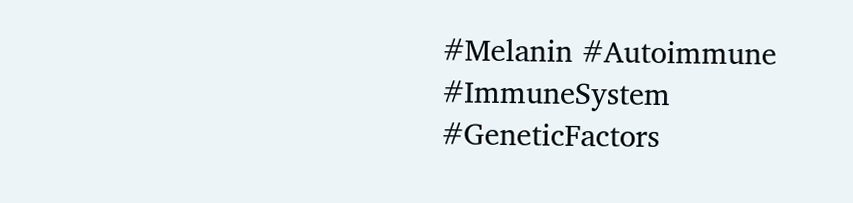#Melanin #Autoimmune #ImmuneSystem #GeneticFactors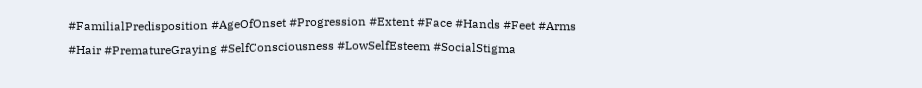#FamilialPredisposition #AgeOfOnset #Progression #Extent #Face #Hands #Feet #Arms #Hair #PrematureGraying #SelfConsciousness #LowSelfEsteem #SocialStigma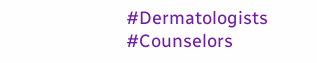#Dermatologists #Counselors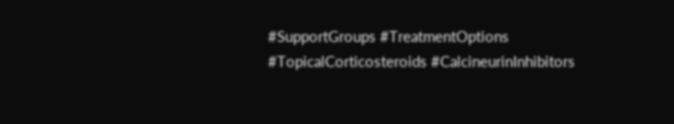#SupportGroups #TreatmentOptions #TopicalCorticosteroids #CalcineurinInhibitors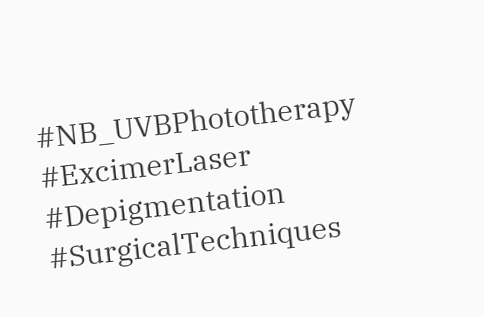#NB_UVBPhototherapy #ExcimerLaser #Depigmentation #SurgicalTechniques